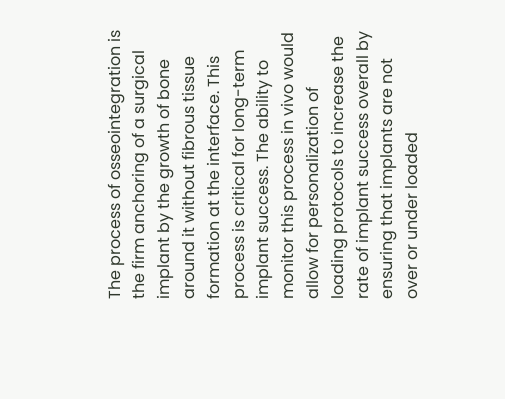The process of osseointegration is the firm anchoring of a surgical implant by the growth of bone around it without fibrous tissue formation at the interface. This process is critical for long-term implant success. The ability to monitor this process in vivo would allow for personalization of loading protocols to increase the rate of implant success overall by ensuring that implants are not over or under loaded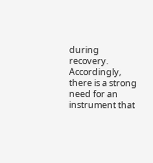during recovery. Accordingly, there is a strong need for an instrument that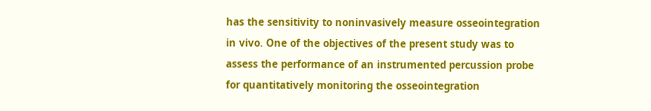has the sensitivity to noninvasively measure osseointegration in vivo. One of the objectives of the present study was to assess the performance of an instrumented percussion probe for quantitatively monitoring the osseointegration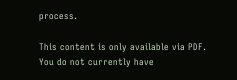process.

This content is only available via PDF.
You do not currently have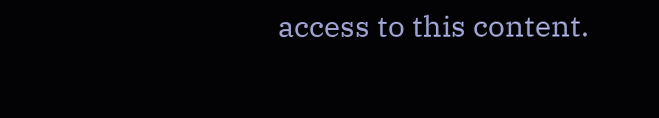access to this content.